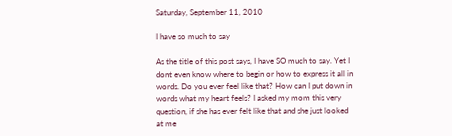Saturday, September 11, 2010

I have so much to say

As the title of this post says, I have SO much to say. Yet I dont even know where to begin or how to express it all in words. Do you ever feel like that? How can I put down in words what my heart feels? I asked my mom this very question, if she has ever felt like that and she just looked at me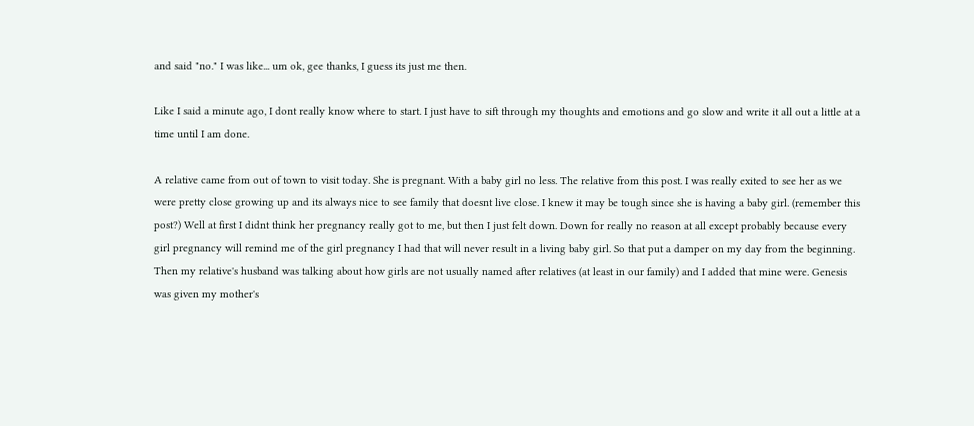and said "no." I was like... um ok, gee thanks, I guess its just me then.

Like I said a minute ago, I dont really know where to start. I just have to sift through my thoughts and emotions and go slow and write it all out a little at a time until I am done.

A relative came from out of town to visit today. She is pregnant. With a baby girl no less. The relative from this post. I was really exited to see her as we were pretty close growing up and its always nice to see family that doesnt live close. I knew it may be tough since she is having a baby girl. (remember this post?) Well at first I didnt think her pregnancy really got to me, but then I just felt down. Down for really no reason at all except probably because every girl pregnancy will remind me of the girl pregnancy I had that will never result in a living baby girl. So that put a damper on my day from the beginning. Then my relative's husband was talking about how girls are not usually named after relatives (at least in our family) and I added that mine were. Genesis was given my mother's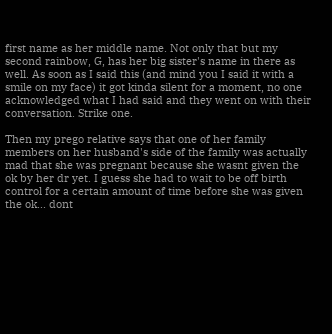first name as her middle name. Not only that but my second rainbow, G, has her big sister's name in there as well. As soon as I said this (and mind you I said it with a smile on my face) it got kinda silent for a moment, no one acknowledged what I had said and they went on with their conversation. Strike one.

Then my prego relative says that one of her family members on her husband's side of the family was actually mad that she was pregnant because she wasnt given the ok by her dr yet. I guess she had to wait to be off birth control for a certain amount of time before she was given the ok... dont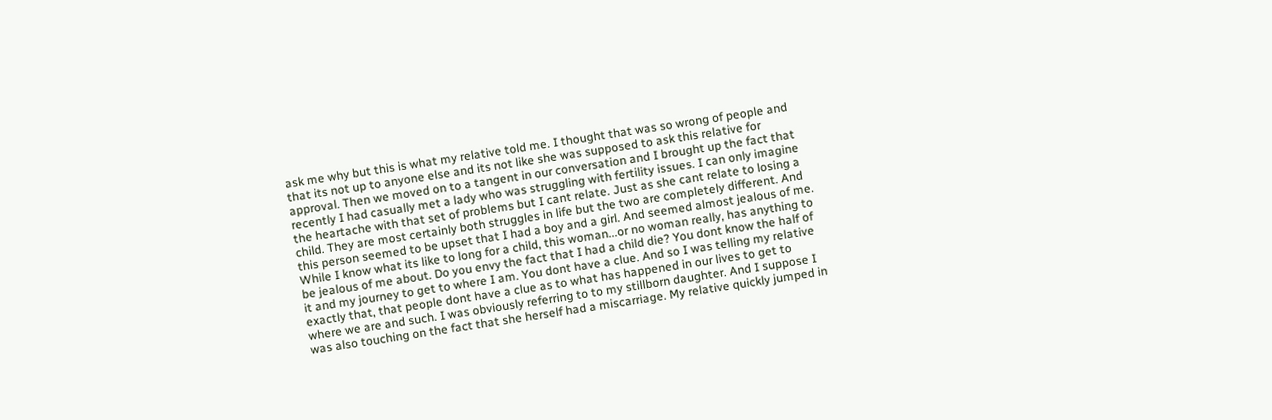ask me why but this is what my relative told me. I thought that was so wrong of people and that its not up to anyone else and its not like she was supposed to ask this relative for approval. Then we moved on to a tangent in our conversation and I brought up the fact that recently I had casually met a lady who was struggling with fertility issues. I can only imagine the heartache with that set of problems but I cant relate. Just as she cant relate to losing a child. They are most certainly both struggles in life but the two are completely different. And this person seemed to be upset that I had a boy and a girl. And seemed almost jealous of me. While I know what its like to long for a child, this woman...or no woman really, has anything to be jealous of me about. Do you envy the fact that I had a child die? You dont know the half of it and my journey to get to where I am. You dont have a clue. And so I was telling my relative exactly that, that people dont have a clue as to what has happened in our lives to get to where we are and such. I was obviously referring to to my stillborn daughter. And I suppose I was also touching on the fact that she herself had a miscarriage. My relative quickly jumped in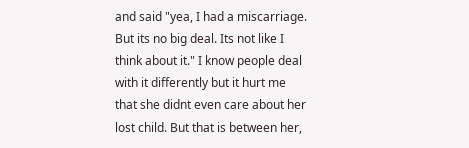and said "yea, I had a miscarriage. But its no big deal. Its not like I think about it." I know people deal with it differently but it hurt me that she didnt even care about her lost child. But that is between her,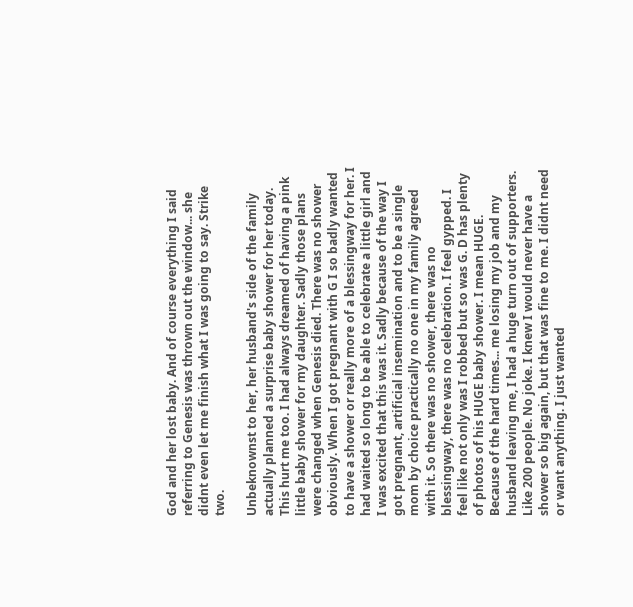God and her lost baby. And of course everything I said referring to Genesis was thrown out the window... she didnt even let me finish what I was going to say. Strike two.

Unbeknownst to her, her husband's side of the family actually planned a surprise baby shower for her today. This hurt me too. I had always dreamed of having a pink little baby shower for my daughter. Sadly those plans were changed when Genesis died. There was no shower obviously. When I got pregnant with G I so badly wanted to have a shower or really more of a blessingway for her. I had waited so long to be able to celebrate a little girl and I was excited that this was it. Sadly because of the way I got pregnant, artificial insemination and to be a single mom by choice practically no one in my family agreed with it. So there was no shower, there was no blessingway, there was no celebration. I feel gypped. I feel like not only was I robbed but so was G. D has plenty of photos of his HUGE baby shower. I mean HUGE. Because of the hard times... me losing my job and my husband leaving me, I had a huge turn out of supporters. Like 200 people. No joke. I knew I would never have a shower so big again, but that was fine to me. I didnt need or want anything. I just wanted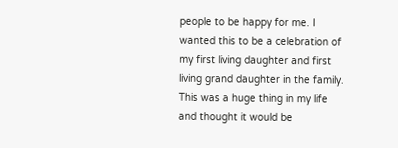people to be happy for me. I wanted this to be a celebration of my first living daughter and first living grand daughter in the family. This was a huge thing in my life and thought it would be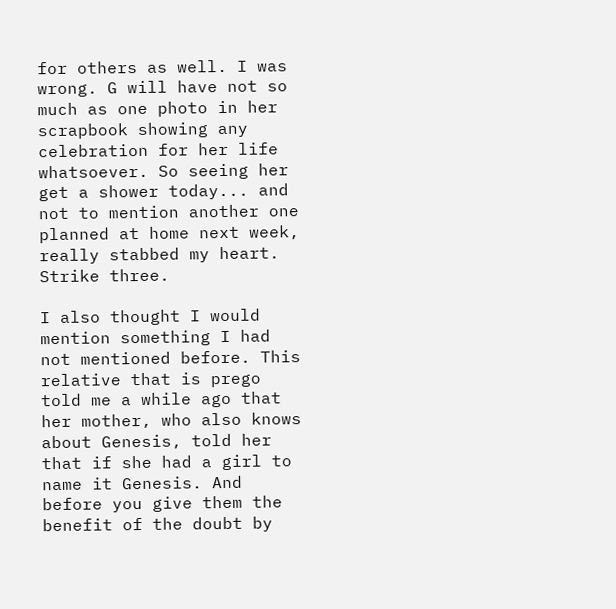for others as well. I was wrong. G will have not so much as one photo in her scrapbook showing any celebration for her life whatsoever. So seeing her get a shower today... and not to mention another one planned at home next week, really stabbed my heart. Strike three.

I also thought I would mention something I had not mentioned before. This relative that is prego told me a while ago that her mother, who also knows about Genesis, told her that if she had a girl to name it Genesis. And before you give them the benefit of the doubt by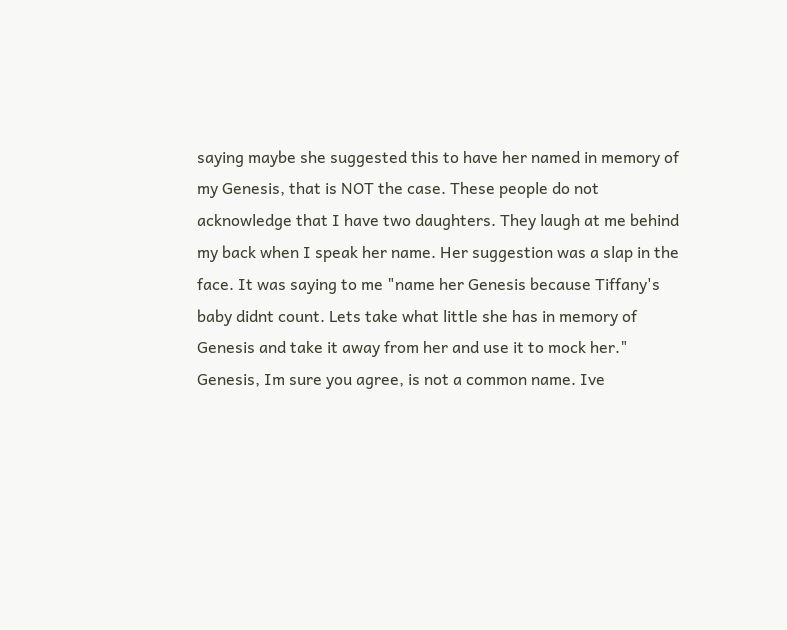saying maybe she suggested this to have her named in memory of my Genesis, that is NOT the case. These people do not acknowledge that I have two daughters. They laugh at me behind my back when I speak her name. Her suggestion was a slap in the face. It was saying to me "name her Genesis because Tiffany's baby didnt count. Lets take what little she has in memory of Genesis and take it away from her and use it to mock her." Genesis, Im sure you agree, is not a common name. Ive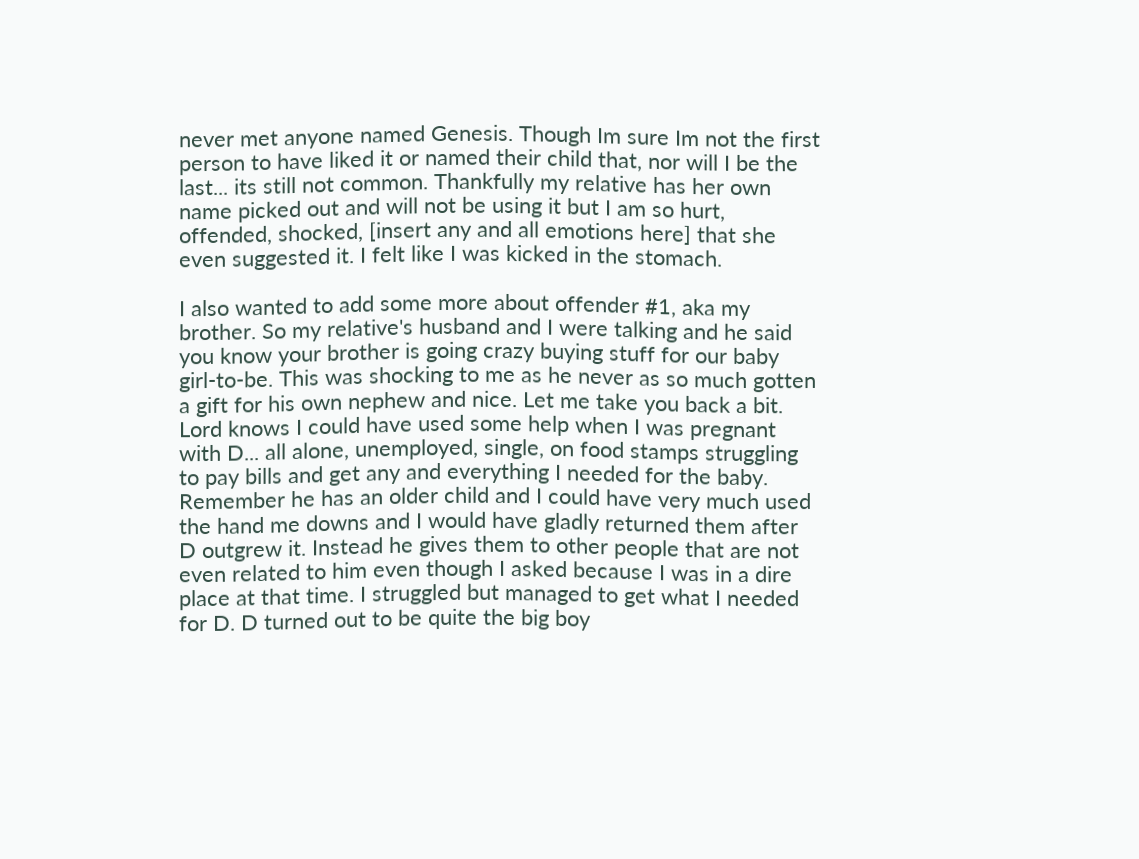never met anyone named Genesis. Though Im sure Im not the first person to have liked it or named their child that, nor will I be the last... its still not common. Thankfully my relative has her own name picked out and will not be using it but I am so hurt, offended, shocked, [insert any and all emotions here] that she even suggested it. I felt like I was kicked in the stomach.

I also wanted to add some more about offender #1, aka my brother. So my relative's husband and I were talking and he said you know your brother is going crazy buying stuff for our baby girl-to-be. This was shocking to me as he never as so much gotten a gift for his own nephew and nice. Let me take you back a bit. Lord knows I could have used some help when I was pregnant with D... all alone, unemployed, single, on food stamps struggling to pay bills and get any and everything I needed for the baby. Remember he has an older child and I could have very much used the hand me downs and I would have gladly returned them after D outgrew it. Instead he gives them to other people that are not even related to him even though I asked because I was in a dire place at that time. I struggled but managed to get what I needed for D. D turned out to be quite the big boy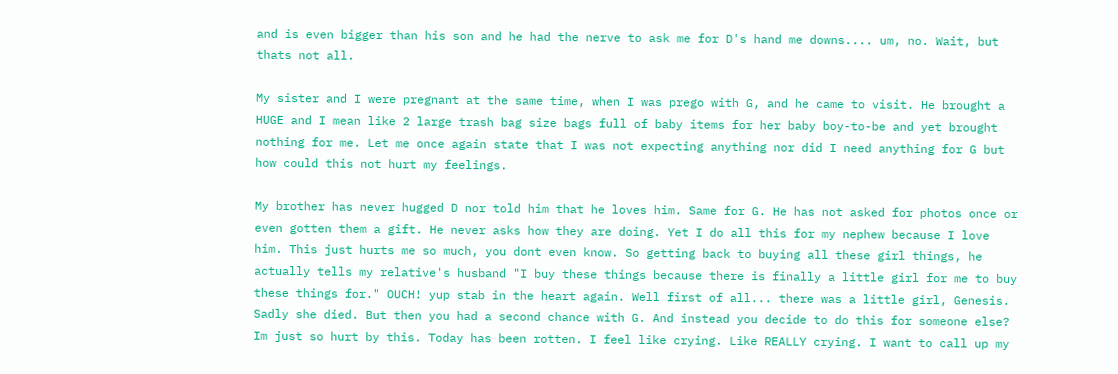and is even bigger than his son and he had the nerve to ask me for D's hand me downs.... um, no. Wait, but thats not all.

My sister and I were pregnant at the same time, when I was prego with G, and he came to visit. He brought a HUGE and I mean like 2 large trash bag size bags full of baby items for her baby boy-to-be and yet brought nothing for me. Let me once again state that I was not expecting anything nor did I need anything for G but how could this not hurt my feelings.

My brother has never hugged D nor told him that he loves him. Same for G. He has not asked for photos once or even gotten them a gift. He never asks how they are doing. Yet I do all this for my nephew because I love him. This just hurts me so much, you dont even know. So getting back to buying all these girl things, he actually tells my relative's husband "I buy these things because there is finally a little girl for me to buy these things for." OUCH! yup stab in the heart again. Well first of all... there was a little girl, Genesis. Sadly she died. But then you had a second chance with G. And instead you decide to do this for someone else? Im just so hurt by this. Today has been rotten. I feel like crying. Like REALLY crying. I want to call up my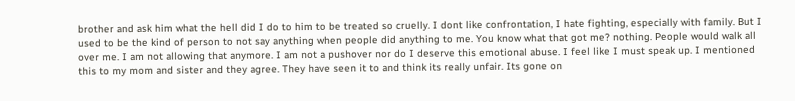brother and ask him what the hell did I do to him to be treated so cruelly. I dont like confrontation, I hate fighting, especially with family. But I used to be the kind of person to not say anything when people did anything to me. You know what that got me? nothing. People would walk all over me. I am not allowing that anymore. I am not a pushover nor do I deserve this emotional abuse. I feel like I must speak up. I mentioned this to my mom and sister and they agree. They have seen it to and think its really unfair. Its gone on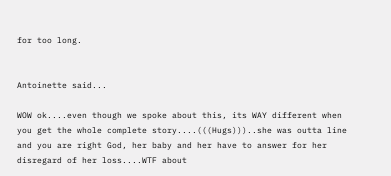for too long.


Antoinette said...

WOW ok....even though we spoke about this, its WAY different when you get the whole complete story....(((Hugs)))..she was outta line and you are right God, her baby and her have to answer for her disregard of her loss....WTF about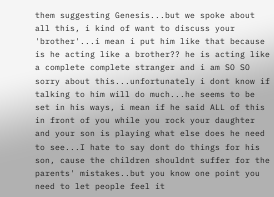them suggesting Genesis...but we spoke about all this, i kind of want to discuss your 'brother'...i mean i put him like that because is he acting like a brother?? he is acting like a complete complete stranger and i am SO SO sorry about this...unfortunately i dont know if talking to him will do much...he seems to be set in his ways, i mean if he said ALL of this in front of you while you rock your daughter and your son is playing what else does he need to see...I hate to say dont do things for his son, cause the children shouldnt suffer for the parents' mistakes..but you know one point you need to let people feel it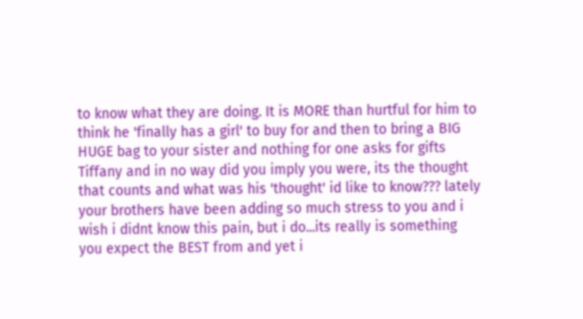to know what they are doing. It is MORE than hurtful for him to think he 'finally has a girl' to buy for and then to bring a BIG HUGE bag to your sister and nothing for one asks for gifts Tiffany and in no way did you imply you were, its the thought that counts and what was his 'thought' id like to know??? lately your brothers have been adding so much stress to you and i wish i didnt know this pain, but i do...its really is something you expect the BEST from and yet i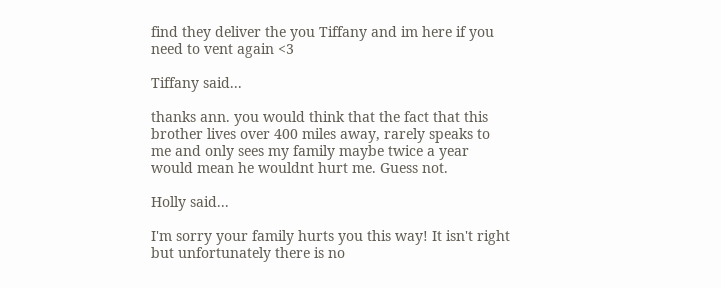find they deliver the you Tiffany and im here if you need to vent again <3

Tiffany said...

thanks ann. you would think that the fact that this brother lives over 400 miles away, rarely speaks to me and only sees my family maybe twice a year would mean he wouldnt hurt me. Guess not.

Holly said...

I'm sorry your family hurts you this way! It isn't right but unfortunately there is no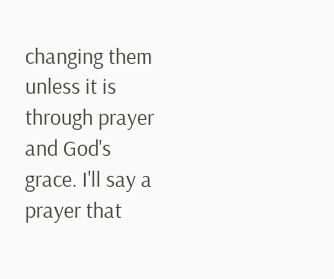changing them unless it is through prayer and God's grace. I'll say a prayer that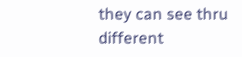they can see thru different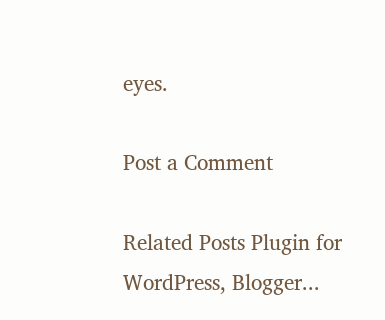eyes.

Post a Comment

Related Posts Plugin for WordPress, Blogger...